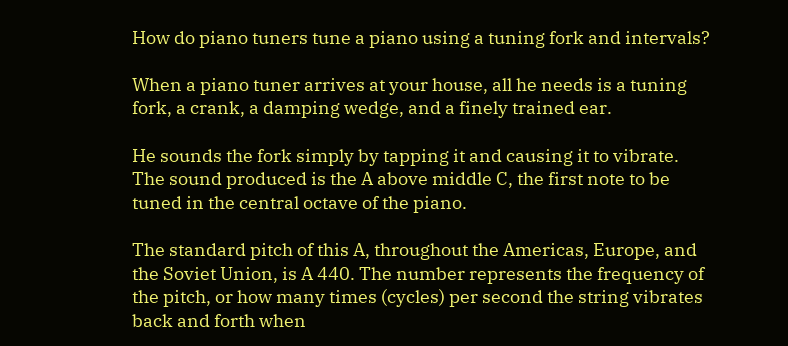How do piano tuners tune a piano using a tuning fork and intervals?

When a piano tuner arrives at your house, all he needs is a tuning fork, a crank, a damping wedge, and a finely trained ear.

He sounds the fork simply by tapping it and causing it to vibrate. The sound produced is the A above middle C, the first note to be tuned in the central octave of the piano.

The standard pitch of this A, throughout the Americas, Europe, and the Soviet Union, is A 440. The number represents the frequency of the pitch, or how many times (cycles) per second the string vibrates back and forth when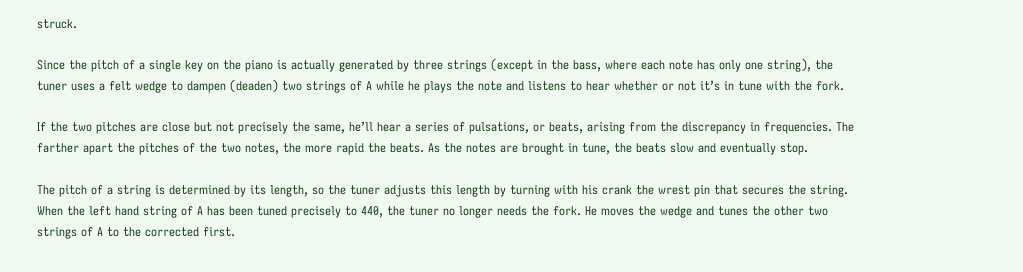struck.

Since the pitch of a single key on the piano is actually generated by three strings (except in the bass, where each note has only one string), the tuner uses a felt wedge to dampen (deaden) two strings of A while he plays the note and listens to hear whether or not it’s in tune with the fork.

If the two pitches are close but not precisely the same, he’ll hear a series of pulsations, or beats, arising from the discrepancy in frequencies. The farther apart the pitches of the two notes, the more rapid the beats. As the notes are brought in tune, the beats slow and eventually stop.

The pitch of a string is determined by its length, so the tuner adjusts this length by turning with his crank the wrest pin that secures the string. When the left hand string of A has been tuned precisely to 440, the tuner no longer needs the fork. He moves the wedge and tunes the other two strings of A to the corrected first.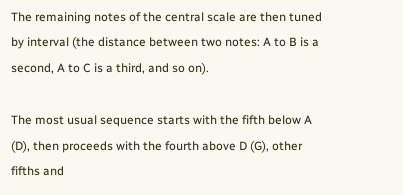The remaining notes of the central scale are then tuned by interval (the distance between two notes: A to B is a second, A to C is a third, and so on).

The most usual sequence starts with the fifth below A (D), then proceeds with the fourth above D (G), other fifths and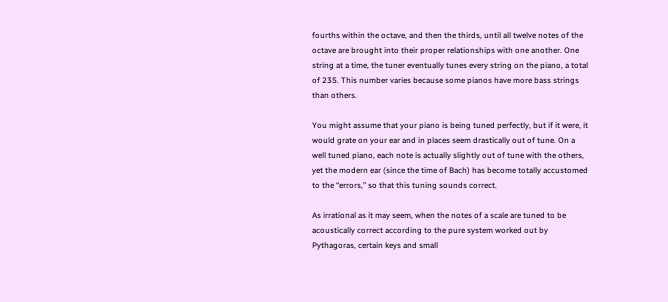fourths within the octave, and then the thirds, until all twelve notes of the octave are brought into their proper relationships with one another. One string at a time, the tuner eventually tunes every string on the piano, a total of 235. This number varies because some pianos have more bass strings than others.

You might assume that your piano is being tuned perfectly, but if it were, it would grate on your ear and in places seem drastically out of tune. On a well tuned piano, each note is actually slightly out of tune with the others, yet the modern ear (since the time of Bach) has become totally accustomed to the “errors,” so that this tuning sounds correct.

As irrational as it may seem, when the notes of a scale are tuned to be acoustically correct according to the pure system worked out by Pythagoras, certain keys and small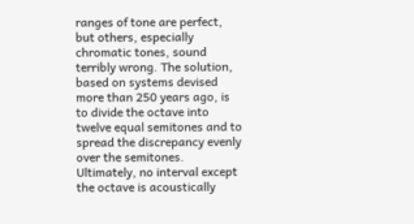ranges of tone are perfect, but others, especially chromatic tones, sound terribly wrong. The solution, based on systems devised more than 250 years ago, is to divide the octave into twelve equal semitones and to spread the discrepancy evenly over the semitones. Ultimately, no interval except the octave is acoustically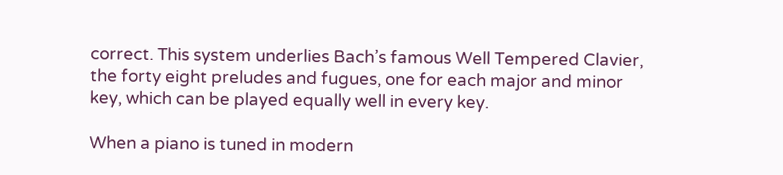correct. This system underlies Bach’s famous Well Tempered Clavier, the forty eight preludes and fugues, one for each major and minor key, which can be played equally well in every key.

When a piano is tuned in modern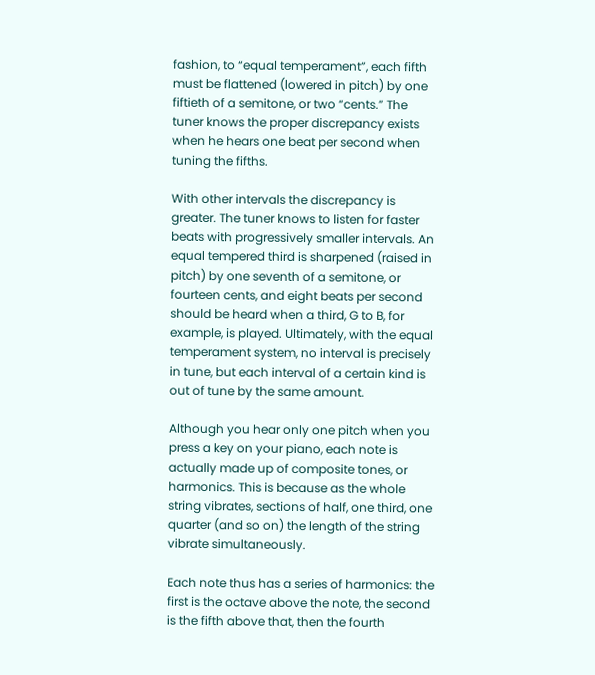fashion, to “equal temperament”, each fifth must be flattened (lowered in pitch) by one fiftieth of a semitone, or two “cents.” The tuner knows the proper discrepancy exists when he hears one beat per second when tuning the fifths.

With other intervals the discrepancy is greater. The tuner knows to listen for faster beats with progressively smaller intervals. An equal tempered third is sharpened (raised in pitch) by one seventh of a semitone, or fourteen cents, and eight beats per second should be heard when a third, G to B, for example, is played. Ultimately, with the equal temperament system, no interval is precisely in tune, but each interval of a certain kind is out of tune by the same amount.

Although you hear only one pitch when you press a key on your piano, each note is actually made up of composite tones, or harmonics. This is because as the whole string vibrates, sections of half, one third, one quarter (and so on) the length of the string vibrate simultaneously.

Each note thus has a series of harmonics: the first is the octave above the note, the second is the fifth above that, then the fourth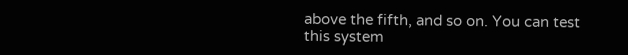above the fifth, and so on. You can test this system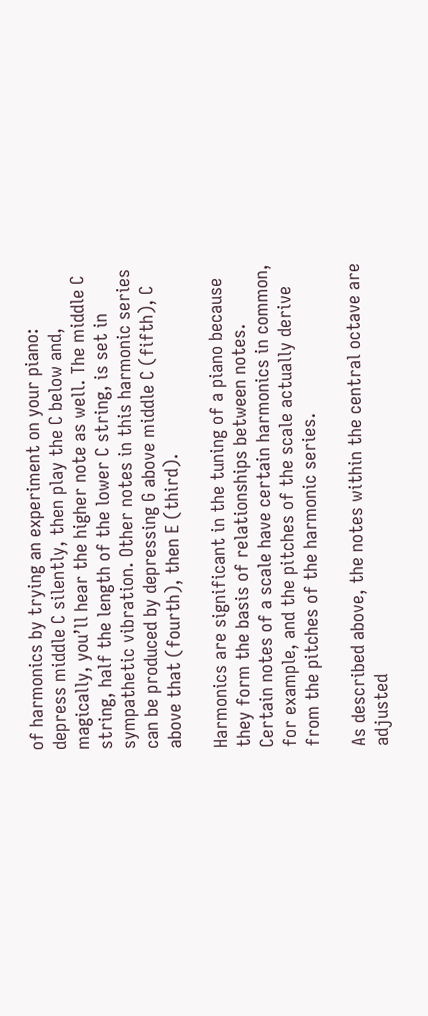of harmonics by trying an experiment on your piano: depress middle C silently, then play the C below and, magically, you’ll hear the higher note as well. The middle C string, half the length of the lower C string, is set in sympathetic vibration. Other notes in this harmonic series can be produced by depressing G above middle C (fifth), C above that (fourth), then E (third).

Harmonics are significant in the tuning of a piano because they form the basis of relationships between notes. Certain notes of a scale have certain harmonics in common, for example, and the pitches of the scale actually derive from the pitches of the harmonic series.

As described above, the notes within the central octave are adjusted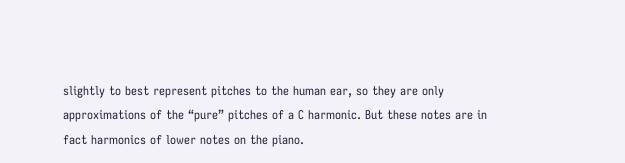slightly to best represent pitches to the human ear, so they are only approximations of the “pure” pitches of a C harmonic. But these notes are in fact harmonics of lower notes on the piano.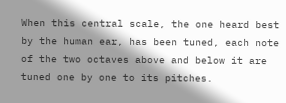When this central scale, the one heard best by the human ear, has been tuned, each note of the two octaves above and below it are tuned one by one to its pitches.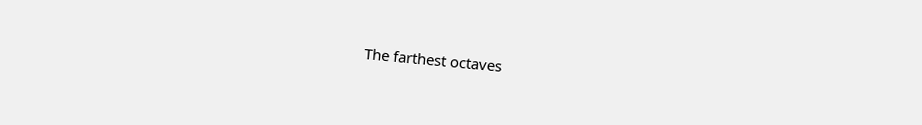The farthest octaves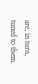are, in turn, tuned to them.